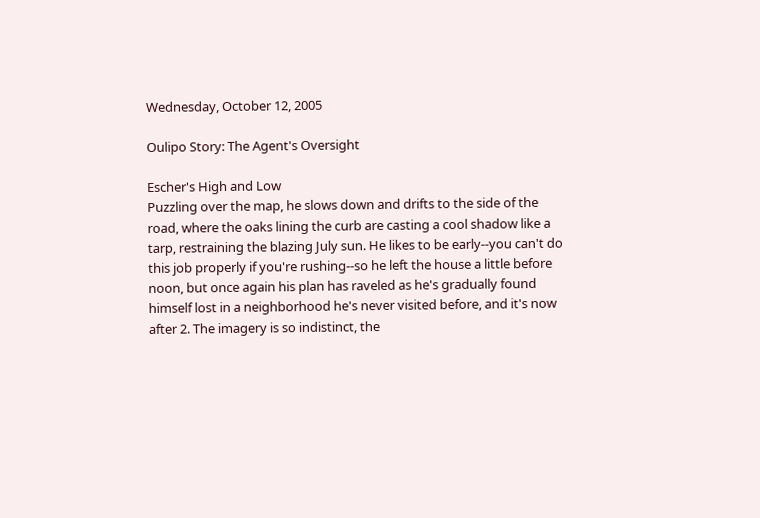Wednesday, October 12, 2005

Oulipo Story: The Agent's Oversight

Escher's High and Low
Puzzling over the map, he slows down and drifts to the side of the road, where the oaks lining the curb are casting a cool shadow like a tarp, restraining the blazing July sun. He likes to be early--you can't do this job properly if you're rushing--so he left the house a little before noon, but once again his plan has raveled as he's gradually found himself lost in a neighborhood he's never visited before, and it's now after 2. The imagery is so indistinct, the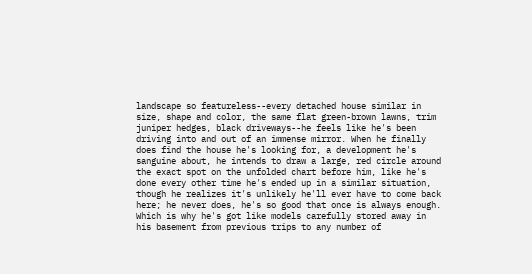landscape so featureless--every detached house similar in size, shape and color, the same flat green-brown lawns, trim juniper hedges, black driveways--he feels like he's been driving into and out of an immense mirror. When he finally does find the house he's looking for, a development he's sanguine about, he intends to draw a large, red circle around the exact spot on the unfolded chart before him, like he's done every other time he's ended up in a similar situation, though he realizes it's unlikely he'll ever have to come back here; he never does, he's so good that once is always enough. Which is why he's got like models carefully stored away in his basement from previous trips to any number of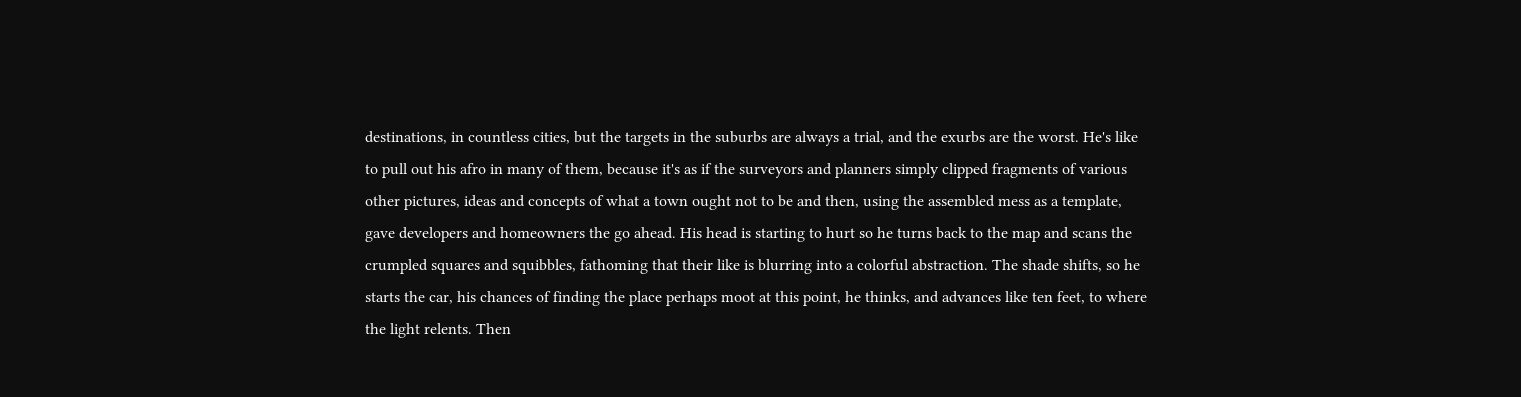destinations, in countless cities, but the targets in the suburbs are always a trial, and the exurbs are the worst. He's like to pull out his afro in many of them, because it's as if the surveyors and planners simply clipped fragments of various other pictures, ideas and concepts of what a town ought not to be and then, using the assembled mess as a template, gave developers and homeowners the go ahead. His head is starting to hurt so he turns back to the map and scans the crumpled squares and squibbles, fathoming that their like is blurring into a colorful abstraction. The shade shifts, so he starts the car, his chances of finding the place perhaps moot at this point, he thinks, and advances like ten feet, to where the light relents. Then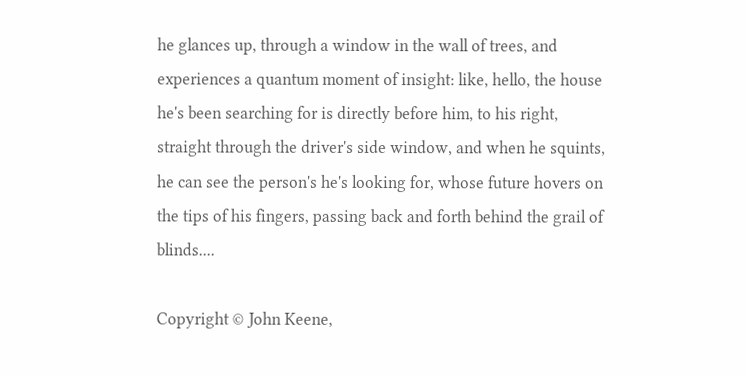he glances up, through a window in the wall of trees, and experiences a quantum moment of insight: like, hello, the house he's been searching for is directly before him, to his right, straight through the driver's side window, and when he squints, he can see the person's he's looking for, whose future hovers on the tips of his fingers, passing back and forth behind the grail of blinds....

Copyright © John Keene,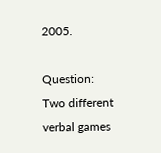2005.

Question: Two different verbal games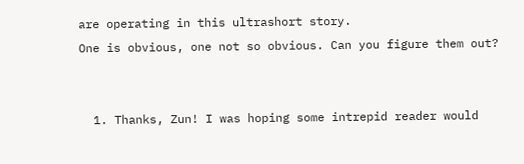are operating in this ultrashort story.
One is obvious, one not so obvious. Can you figure them out?


  1. Thanks, Zun! I was hoping some intrepid reader would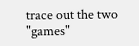trace out the two "games"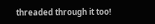threaded through it too!